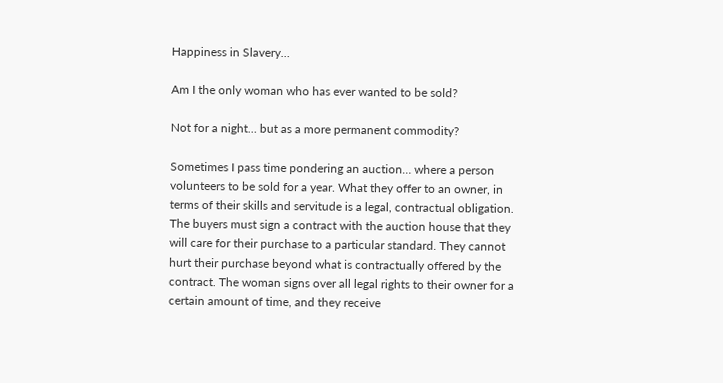Happiness in Slavery…

Am I the only woman who has ever wanted to be sold?

Not for a night… but as a more permanent commodity?

Sometimes I pass time pondering an auction… where a person volunteers to be sold for a year. What they offer to an owner, in terms of their skills and servitude is a legal, contractual obligation. The buyers must sign a contract with the auction house that they will care for their purchase to a particular standard. They cannot hurt their purchase beyond what is contractually offered by the contract. The woman signs over all legal rights to their owner for a certain amount of time, and they receive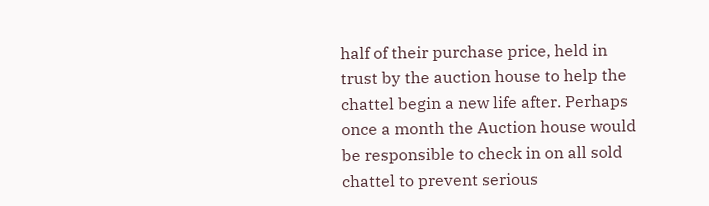half of their purchase price, held in trust by the auction house to help the chattel begin a new life after. Perhaps once a month the Auction house would be responsible to check in on all sold chattel to prevent serious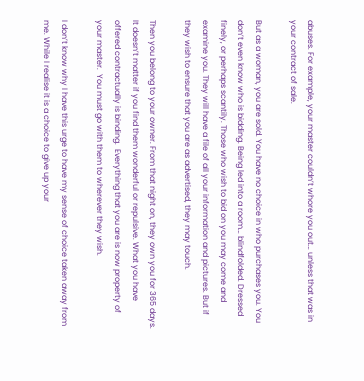abuses. For example, your master couldn’t whore you out… unless that was in your contract of sale.

But as a woman, you are sold. You have no choice in who purchases you. You don’t even know who is bidding. Being led into a room… blindfolded. Dressed finely, or perhaps scantily. Those who wish to bid on you may come and examine you. They will have a file of all your information and pictures. But if they wish to ensure that you are as advertised, they may touch.

Then you belong to your owner. From that night on, they own you for 365 days. It doesn’t matter if you find them wonderful or repulsive. What you have offered contractually is binding.  Everything that you are is now property of your master.  You must go with them to wherever they wish.

I don’t know why I have this urge to have my sense of choice taken away from me. While I realise it is a choice to give up your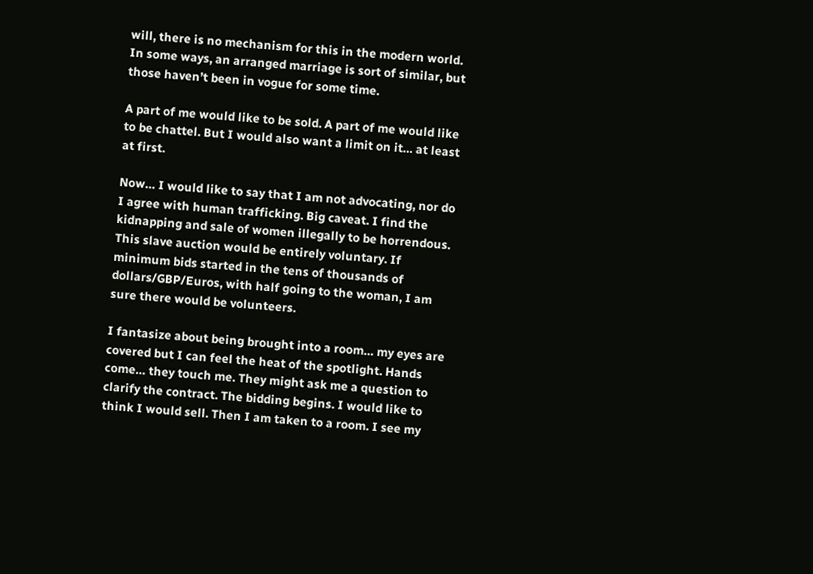will, there is no mechanism for this in the modern world. In some ways, an arranged marriage is sort of similar, but those haven’t been in vogue for some time.

A part of me would like to be sold. A part of me would like to be chattel. But I would also want a limit on it… at least at first.

Now… I would like to say that I am not advocating, nor do I agree with human trafficking. Big caveat. I find the kidnapping and sale of women illegally to be horrendous. This slave auction would be entirely voluntary. If minimum bids started in the tens of thousands of dollars/GBP/Euros, with half going to the woman, I am sure there would be volunteers.

I fantasize about being brought into a room… my eyes are covered but I can feel the heat of the spotlight. Hands come… they touch me. They might ask me a question to clarify the contract. The bidding begins. I would like to think I would sell. Then I am taken to a room. I see my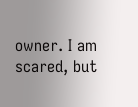owner. I am scared, but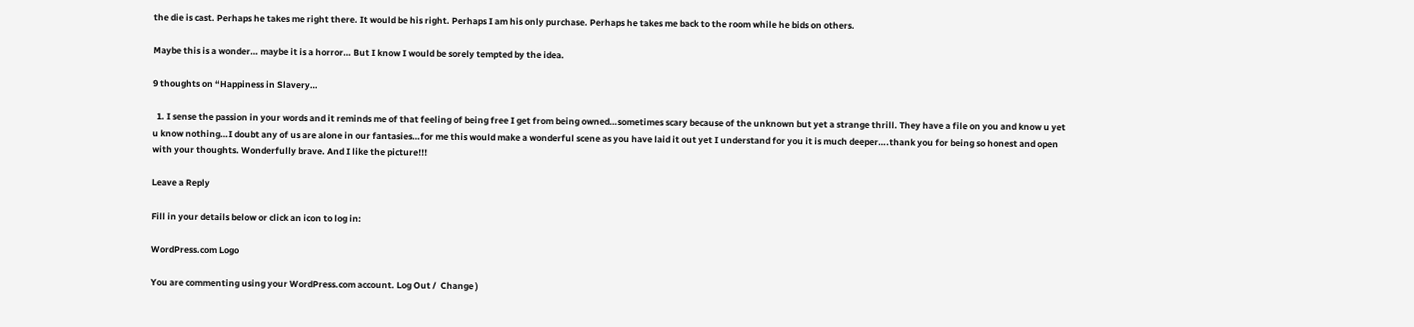the die is cast. Perhaps he takes me right there. It would be his right. Perhaps I am his only purchase. Perhaps he takes me back to the room while he bids on others.

Maybe this is a wonder… maybe it is a horror… But I know I would be sorely tempted by the idea.

9 thoughts on “Happiness in Slavery…

  1. I sense the passion in your words and it reminds me of that feeling of being free I get from being owned…sometimes scary because of the unknown but yet a strange thrill. They have a file on you and know u yet u know nothing…I doubt any of us are alone in our fantasies…for me this would make a wonderful scene as you have laid it out yet I understand for you it is much deeper….thank you for being so honest and open with your thoughts. Wonderfully brave. And I like the picture!!!

Leave a Reply

Fill in your details below or click an icon to log in:

WordPress.com Logo

You are commenting using your WordPress.com account. Log Out /  Change )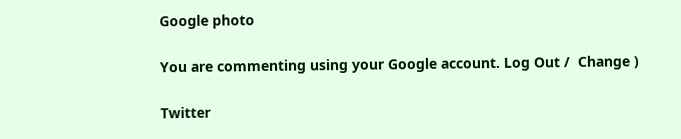Google photo

You are commenting using your Google account. Log Out /  Change )

Twitter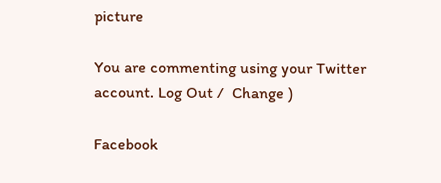picture

You are commenting using your Twitter account. Log Out /  Change )

Facebook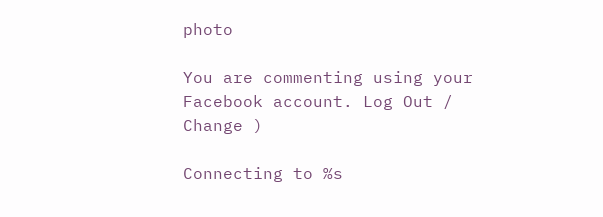photo

You are commenting using your Facebook account. Log Out /  Change )

Connecting to %s